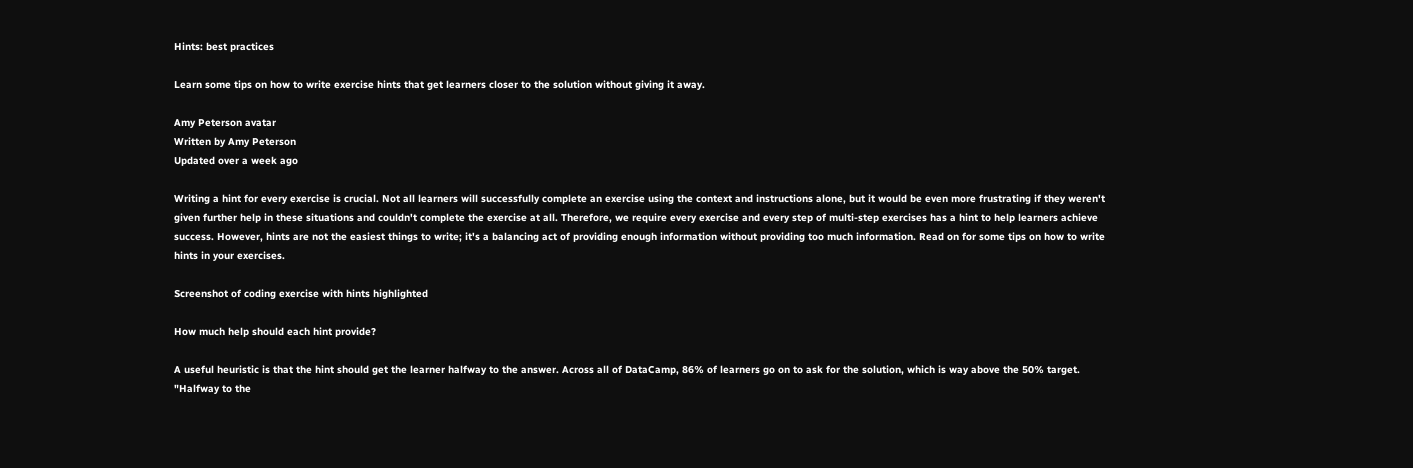Hints: best practices

Learn some tips on how to write exercise hints that get learners closer to the solution without giving it away.

Amy Peterson avatar
Written by Amy Peterson
Updated over a week ago

Writing a hint for every exercise is crucial. Not all learners will successfully complete an exercise using the context and instructions alone, but it would be even more frustrating if they weren't given further help in these situations and couldn't complete the exercise at all. Therefore, we require every exercise and every step of multi-step exercises has a hint to help learners achieve success. However, hints are not the easiest things to write; it's a balancing act of providing enough information without providing too much information. Read on for some tips on how to write hints in your exercises.

Screenshot of coding exercise with hints highlighted

How much help should each hint provide?

A useful heuristic is that the hint should get the learner halfway to the answer. Across all of DataCamp, 86% of learners go on to ask for the solution, which is way above the 50% target. "Halfway to the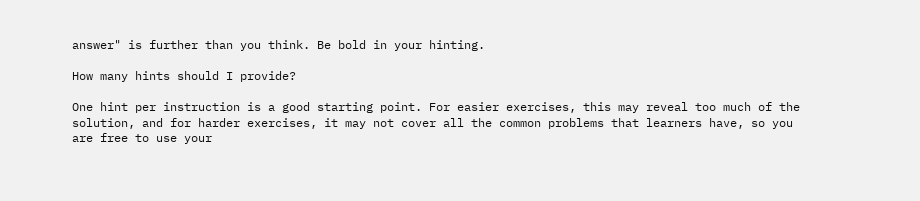answer" is further than you think. Be bold in your hinting.

How many hints should I provide?

One hint per instruction is a good starting point. For easier exercises, this may reveal too much of the solution, and for harder exercises, it may not cover all the common problems that learners have, so you are free to use your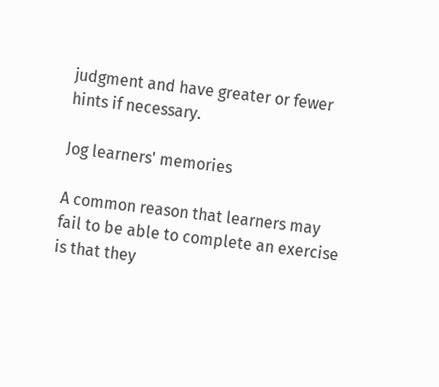judgment and have greater or fewer hints if necessary.

Jog learners' memories

A common reason that learners may fail to be able to complete an exercise is that they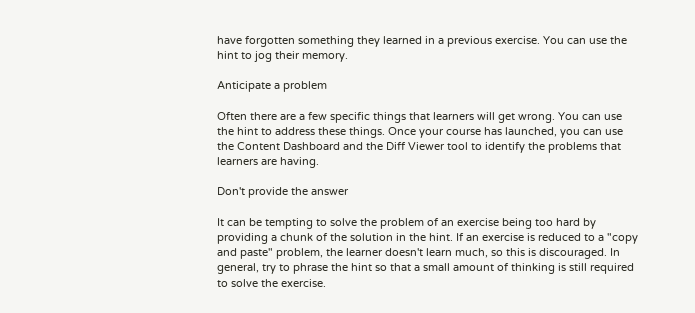have forgotten something they learned in a previous exercise. You can use the hint to jog their memory.

Anticipate a problem

Often there are a few specific things that learners will get wrong. You can use the hint to address these things. Once your course has launched, you can use the Content Dashboard and the Diff Viewer tool to identify the problems that learners are having.

Don't provide the answer

It can be tempting to solve the problem of an exercise being too hard by providing a chunk of the solution in the hint. If an exercise is reduced to a "copy and paste" problem, the learner doesn't learn much, so this is discouraged. In general, try to phrase the hint so that a small amount of thinking is still required to solve the exercise.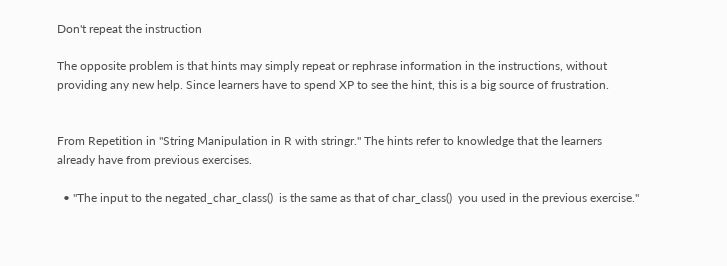Don't repeat the instruction

The opposite problem is that hints may simply repeat or rephrase information in the instructions, without providing any new help. Since learners have to spend XP to see the hint, this is a big source of frustration.


From Repetition in "String Manipulation in R with stringr." The hints refer to knowledge that the learners already have from previous exercises.

  • "The input to the negated_char_class()  is the same as that of char_class()  you used in the previous exercise."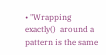• "Wrapping exactly()  around a pattern is the same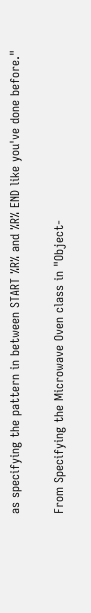as specifying the pattern in between START %R% and %R% END like you've done before."

From Specifying the Microwave Oven class in "Object-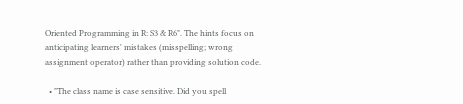Oriented Programming in R: S3 & R6". The hints focus on anticipating learners' mistakes (misspelling; wrong assignment operator) rather than providing solution code.

  • "The class name is case sensitive. Did you spell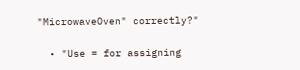"MicrowaveOven" correctly?"

  • "Use = for assigning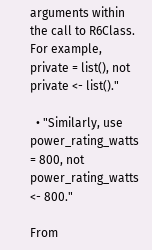arguments within the call to R6Class. For example, private = list(), not private <- list()."

  • "Similarly, use power_rating_watts = 800, not power_rating_watts <- 800."

From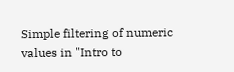Simple filtering of numeric values in "Intro to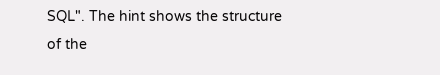SQL". The hint shows the structure of the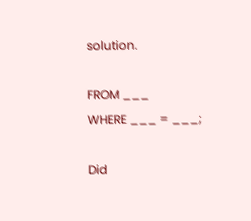solution.

FROM ___
WHERE ___ = ___;

Did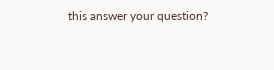this answer your question?